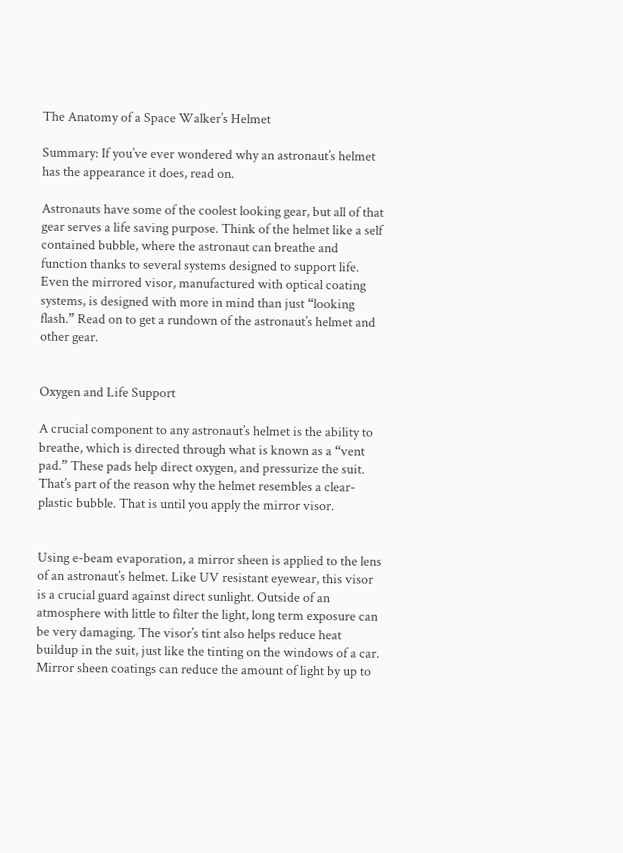The Anatomy of a Space Walker’s Helmet

Summary: If you’ve ever wondered why an astronaut’s helmet has the appearance it does, read on.

Astronauts have some of the coolest looking gear, but all of that gear serves a life saving purpose. Think of the helmet like a self contained bubble, where the astronaut can breathe and function thanks to several systems designed to support life. Even the mirrored visor, manufactured with optical coating systems, is designed with more in mind than just “looking flash.” Read on to get a rundown of the astronaut’s helmet and other gear.


Oxygen and Life Support

A crucial component to any astronaut’s helmet is the ability to breathe, which is directed through what is known as a “vent pad.” These pads help direct oxygen, and pressurize the suit. That’s part of the reason why the helmet resembles a clear-plastic bubble. That is until you apply the mirror visor.


Using e-beam evaporation, a mirror sheen is applied to the lens of an astronaut’s helmet. Like UV resistant eyewear, this visor is a crucial guard against direct sunlight. Outside of an atmosphere with little to filter the light, long term exposure can be very damaging. The visor’s tint also helps reduce heat buildup in the suit, just like the tinting on the windows of a car. Mirror sheen coatings can reduce the amount of light by up to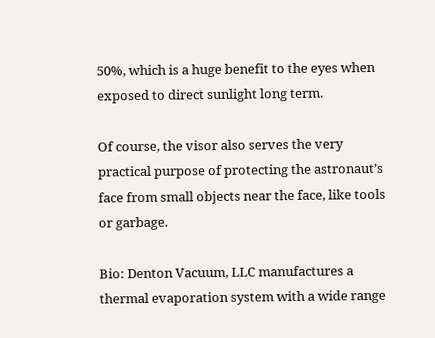50%, which is a huge benefit to the eyes when exposed to direct sunlight long term.

Of course, the visor also serves the very practical purpose of protecting the astronaut’s face from small objects near the face, like tools or garbage.

Bio: Denton Vacuum, LLC manufactures a thermal evaporation system with a wide range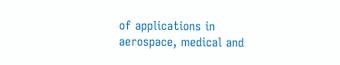of applications in aerospace, medical and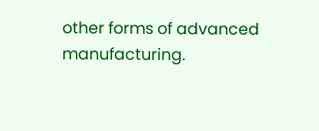other forms of advanced manufacturing.